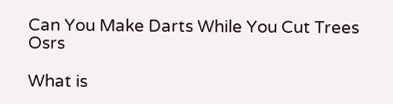Can You Make Darts While You Cut Trees Osrs

What is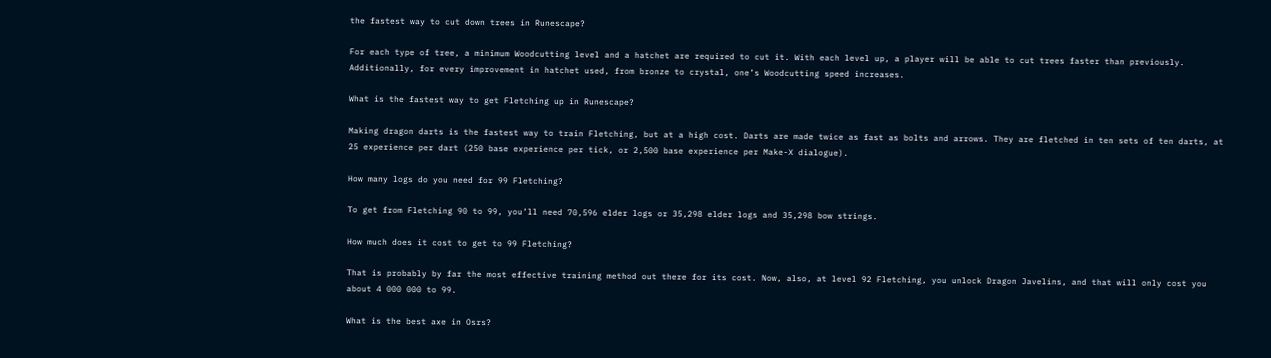the fastest way to cut down trees in Runescape?

For each type of tree, a minimum Woodcutting level and a hatchet are required to cut it. With each level up, a player will be able to cut trees faster than previously. Additionally, for every improvement in hatchet used, from bronze to crystal, one’s Woodcutting speed increases.

What is the fastest way to get Fletching up in Runescape?

Making dragon darts is the fastest way to train Fletching, but at a high cost. Darts are made twice as fast as bolts and arrows. They are fletched in ten sets of ten darts, at 25 experience per dart (250 base experience per tick, or 2,500 base experience per Make-X dialogue).

How many logs do you need for 99 Fletching?

To get from Fletching 90 to 99, you’ll need 70,596 elder logs or 35,298 elder logs and 35,298 bow strings.

How much does it cost to get to 99 Fletching?

That is probably by far the most effective training method out there for its cost. Now, also, at level 92 Fletching, you unlock Dragon Javelins, and that will only cost you about 4 000 000 to 99.

What is the best axe in Osrs?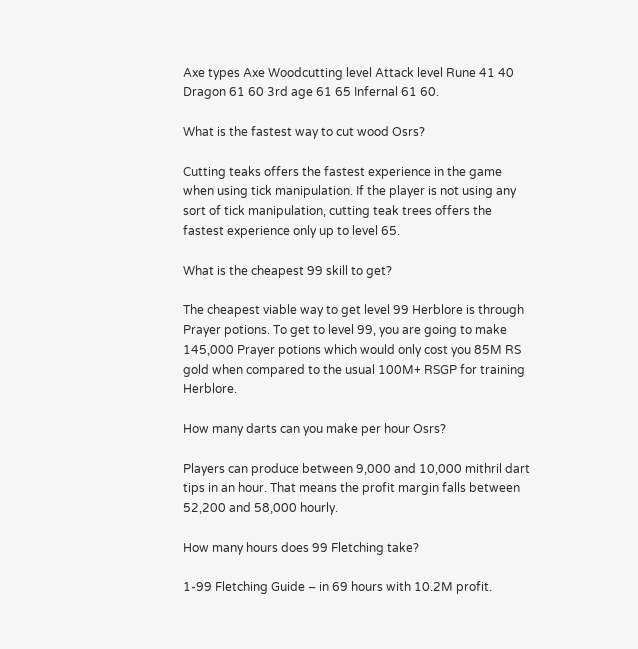Axe types Axe Woodcutting level Attack level Rune 41 40 Dragon 61 60 3rd age 61 65 Infernal 61 60.

What is the fastest way to cut wood Osrs?

Cutting teaks offers the fastest experience in the game when using tick manipulation. If the player is not using any sort of tick manipulation, cutting teak trees offers the fastest experience only up to level 65.

What is the cheapest 99 skill to get?

The cheapest viable way to get level 99 Herblore is through Prayer potions. To get to level 99, you are going to make 145,000 Prayer potions which would only cost you 85M RS gold when compared to the usual 100M+ RSGP for training Herblore.

How many darts can you make per hour Osrs?

Players can produce between 9,000 and 10,000 mithril dart tips in an hour. That means the profit margin falls between 52,200 and 58,000 hourly.

How many hours does 99 Fletching take?

1-99 Fletching Guide – in 69 hours with 10.2M profit.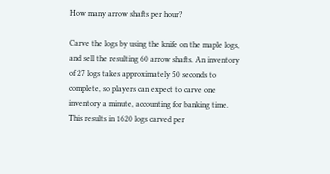How many arrow shafts per hour?

Carve the logs by using the knife on the maple logs, and sell the resulting 60 arrow shafts. An inventory of 27 logs takes approximately 50 seconds to complete, so players can expect to carve one inventory a minute, accounting for banking time. This results in 1620 logs carved per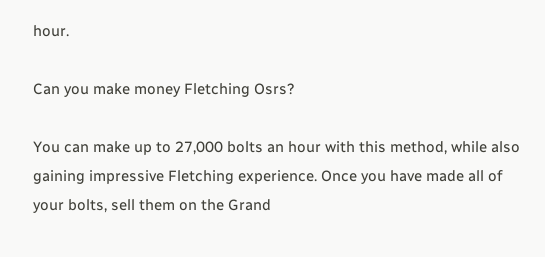hour.

Can you make money Fletching Osrs?

You can make up to 27,000 bolts an hour with this method, while also gaining impressive Fletching experience. Once you have made all of your bolts, sell them on the Grand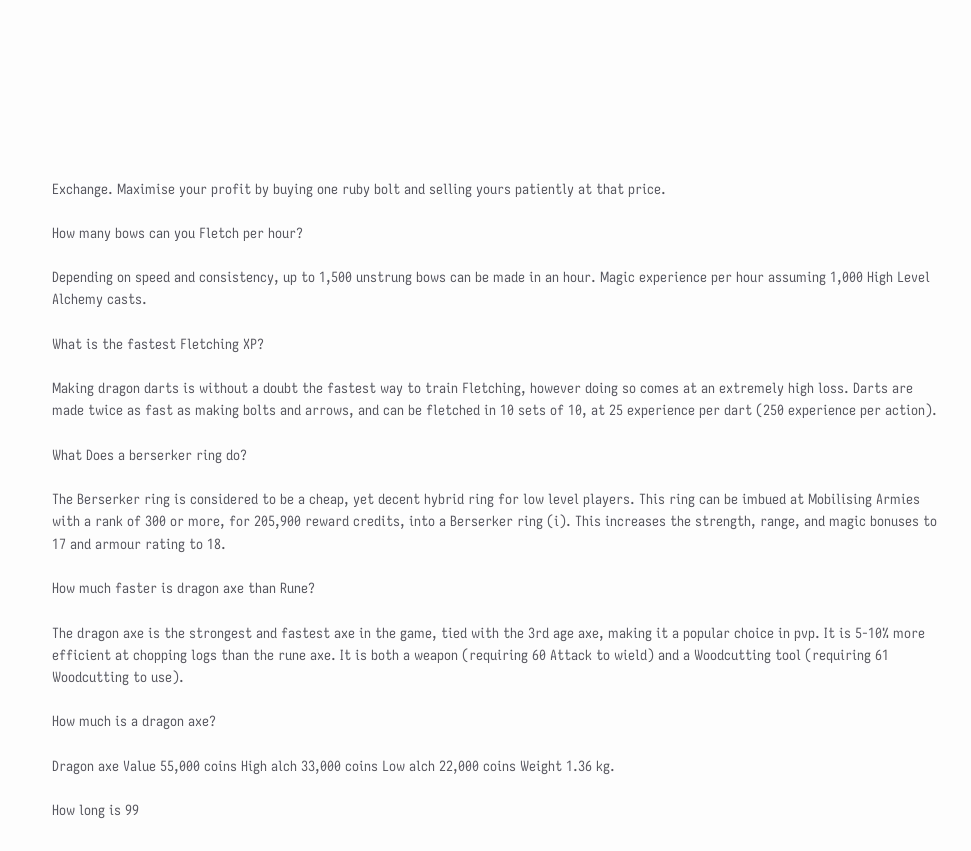Exchange. Maximise your profit by buying one ruby bolt and selling yours patiently at that price.

How many bows can you Fletch per hour?

Depending on speed and consistency, up to 1,500 unstrung bows can be made in an hour. Magic experience per hour assuming 1,000 High Level Alchemy casts.

What is the fastest Fletching XP?

Making dragon darts is without a doubt the fastest way to train Fletching, however doing so comes at an extremely high loss. Darts are made twice as fast as making bolts and arrows, and can be fletched in 10 sets of 10, at 25 experience per dart (250 experience per action).

What Does a berserker ring do?

The Berserker ring is considered to be a cheap, yet decent hybrid ring for low level players. This ring can be imbued at Mobilising Armies with a rank of 300 or more, for 205,900 reward credits, into a Berserker ring (i). This increases the strength, range, and magic bonuses to 17 and armour rating to 18.

How much faster is dragon axe than Rune?

The dragon axe is the strongest and fastest axe in the game, tied with the 3rd age axe, making it a popular choice in pvp. It is 5-10% more efficient at chopping logs than the rune axe. It is both a weapon (requiring 60 Attack to wield) and a Woodcutting tool (requiring 61 Woodcutting to use).

How much is a dragon axe?

Dragon axe Value 55,000 coins High alch 33,000 coins Low alch 22,000 coins Weight 1.36 kg.

How long is 99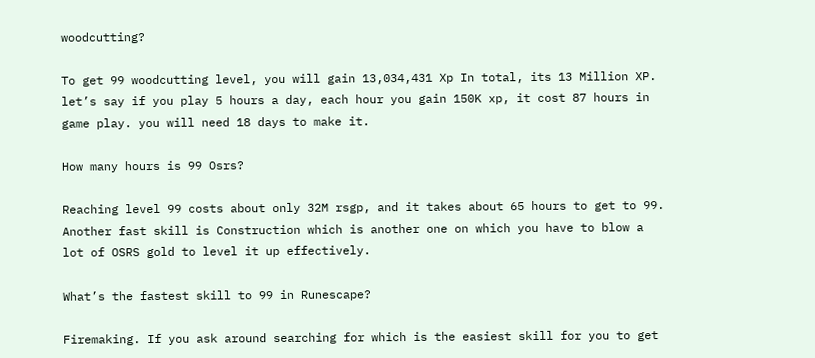woodcutting?

To get 99 woodcutting level, you will gain 13,034,431 Xp In total, its 13 Million XP. let’s say if you play 5 hours a day, each hour you gain 150K xp, it cost 87 hours in game play. you will need 18 days to make it.

How many hours is 99 Osrs?

Reaching level 99 costs about only 32M rsgp, and it takes about 65 hours to get to 99. Another fast skill is Construction which is another one on which you have to blow a lot of OSRS gold to level it up effectively.

What’s the fastest skill to 99 in Runescape?

Firemaking. If you ask around searching for which is the easiest skill for you to get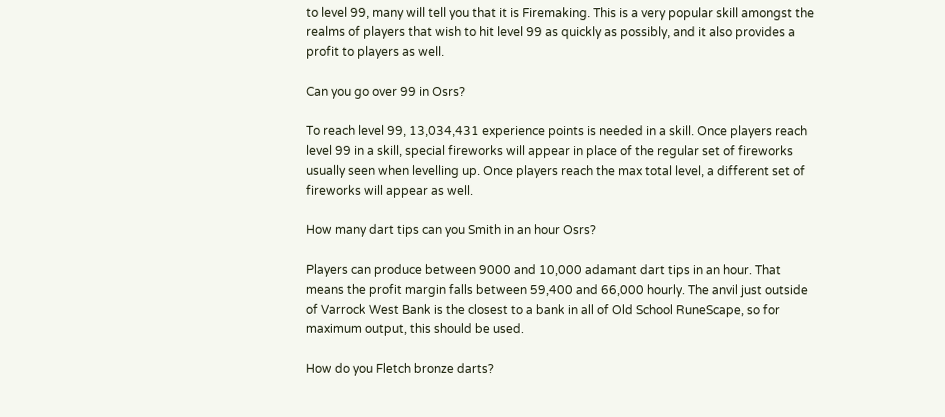to level 99, many will tell you that it is Firemaking. This is a very popular skill amongst the realms of players that wish to hit level 99 as quickly as possibly, and it also provides a profit to players as well.

Can you go over 99 in Osrs?

To reach level 99, 13,034,431 experience points is needed in a skill. Once players reach level 99 in a skill, special fireworks will appear in place of the regular set of fireworks usually seen when levelling up. Once players reach the max total level, a different set of fireworks will appear as well.

How many dart tips can you Smith in an hour Osrs?

Players can produce between 9000 and 10,000 adamant dart tips in an hour. That means the profit margin falls between 59,400 and 66,000 hourly. The anvil just outside of Varrock West Bank is the closest to a bank in all of Old School RuneScape, so for maximum output, this should be used.

How do you Fletch bronze darts?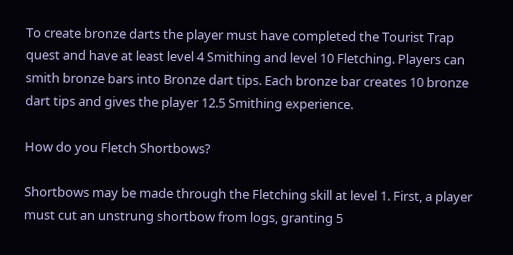To create bronze darts the player must have completed the Tourist Trap quest and have at least level 4 Smithing and level 10 Fletching. Players can smith bronze bars into Bronze dart tips. Each bronze bar creates 10 bronze dart tips and gives the player 12.5 Smithing experience.

How do you Fletch Shortbows?

Shortbows may be made through the Fletching skill at level 1. First, a player must cut an unstrung shortbow from logs, granting 5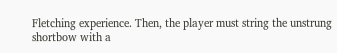Fletching experience. Then, the player must string the unstrung shortbow with a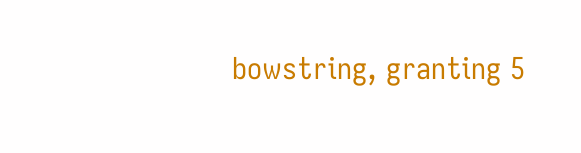bowstring, granting 5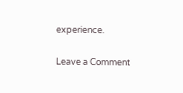experience.

Leave a Comment